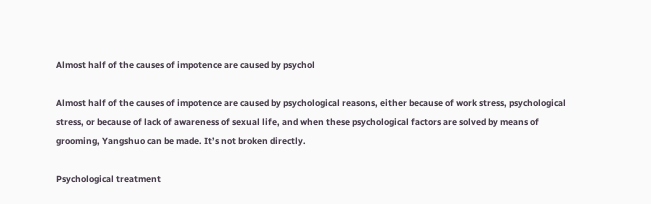Almost half of the causes of impotence are caused by psychol

Almost half of the causes of impotence are caused by psychological reasons, either because of work stress, psychological stress, or because of lack of awareness of sexual life, and when these psychological factors are solved by means of grooming, Yangshuo can be made. It’s not broken directly.

Psychological treatment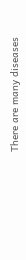There are many diseases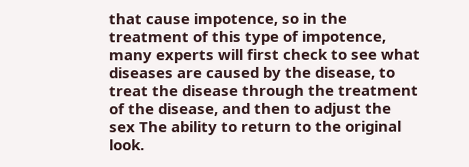that cause impotence, so in the treatment of this type of impotence, many experts will first check to see what diseases are caused by the disease, to treat the disease through the treatment of the disease, and then to adjust the sex The ability to return to the original look.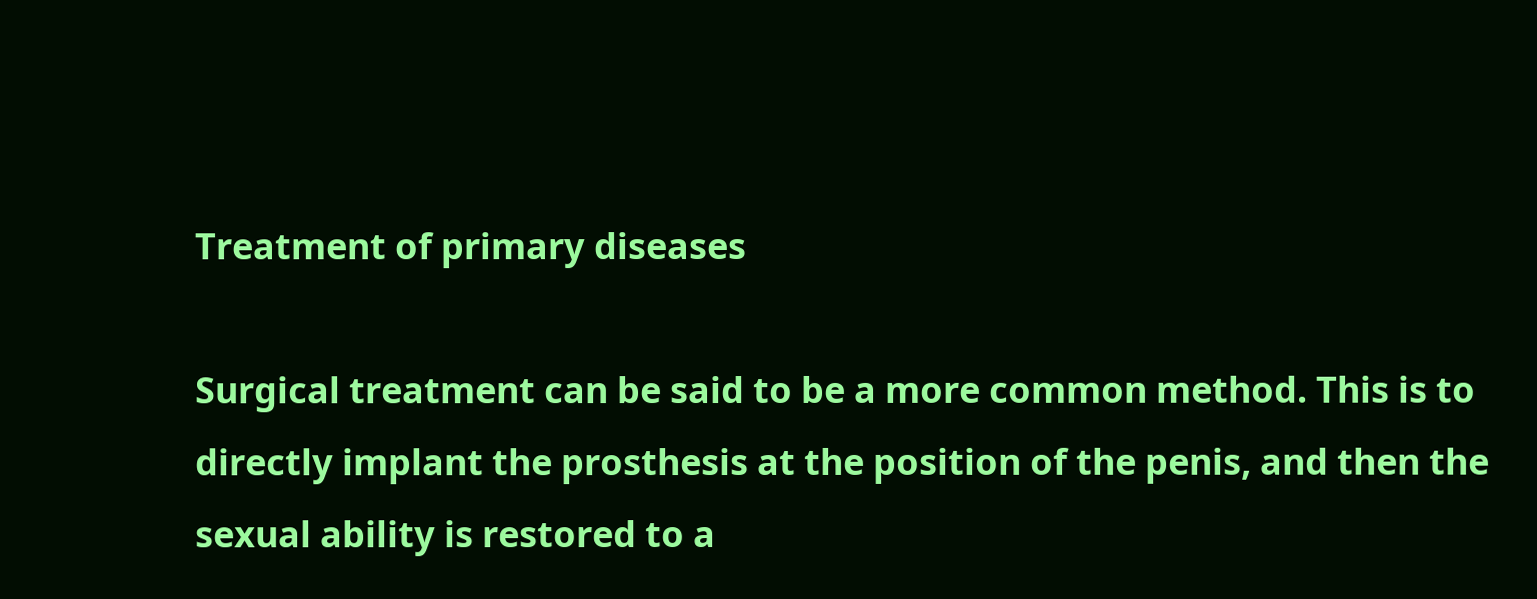Treatment of primary diseases

Surgical treatment can be said to be a more common method. This is to directly implant the prosthesis at the position of the penis, and then the sexual ability is restored to a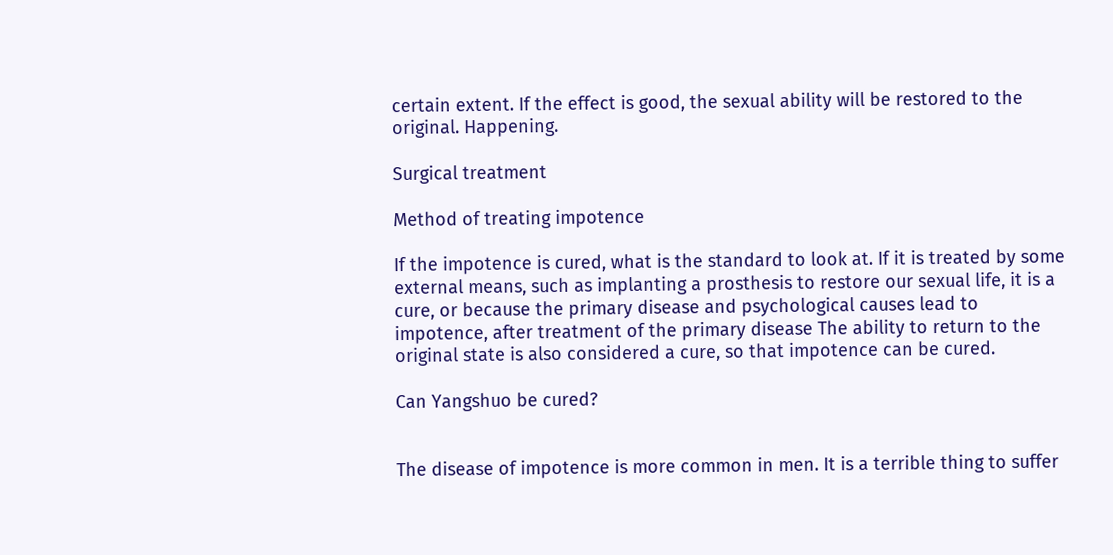certain extent. If the effect is good, the sexual ability will be restored to the original. Happening.

Surgical treatment

Method of treating impotence

If the impotence is cured, what is the standard to look at. If it is treated by some external means, such as implanting a prosthesis to restore our sexual life, it is a cure, or because the primary disease and psychological causes lead to impotence, after treatment of the primary disease The ability to return to the original state is also considered a cure, so that impotence can be cured.

Can Yangshuo be cured?


The disease of impotence is more common in men. It is a terrible thing to suffer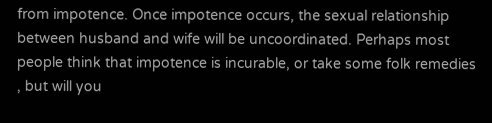from impotence. Once impotence occurs, the sexual relationship between husband and wife will be uncoordinated. Perhaps most people think that impotence is incurable, or take some folk remedies , but will you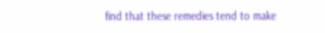find that these remedies tend to make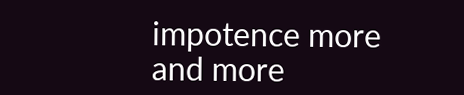impotence more and more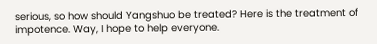serious, so how should Yangshuo be treated? Here is the treatment of impotence. Way, I hope to help everyone.